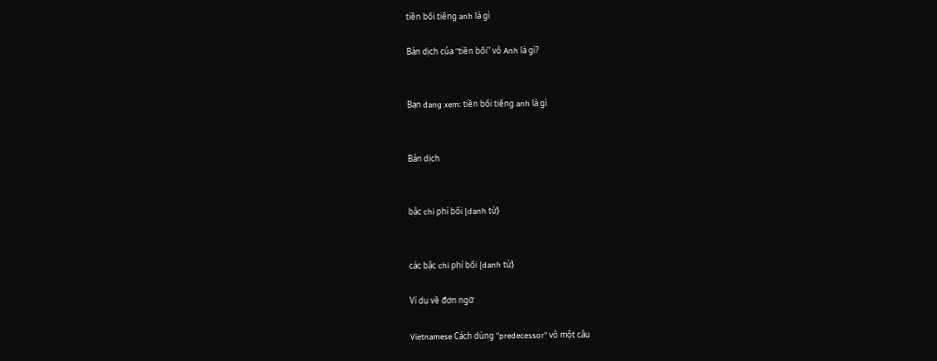tiền bối tiếng anh là gì

Bản dịch của "tiền bối" vô Anh là gì?


Bạn đang xem: tiền bối tiếng anh là gì


Bản dịch


bậc chi phí bối {danh từ}


các bậc chi phí bối {danh từ}

Ví dụ về đơn ngữ

Vietnamese Cách dùng "predecessor" vô một câu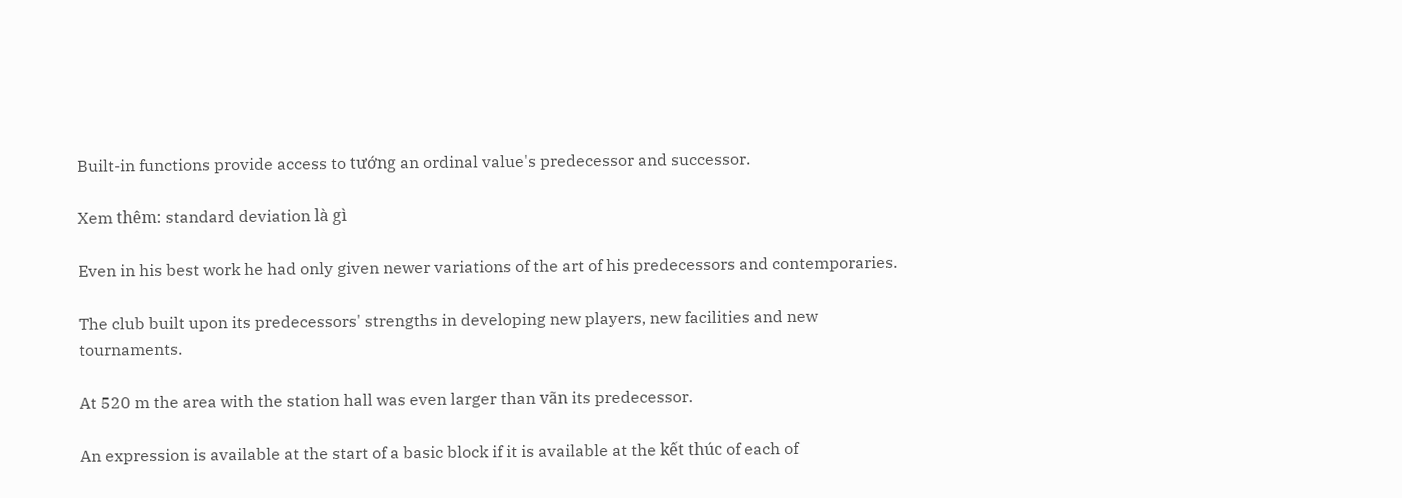Built-in functions provide access to tướng an ordinal value's predecessor and successor.

Xem thêm: standard deviation là gì

Even in his best work he had only given newer variations of the art of his predecessors and contemporaries.

The club built upon its predecessors' strengths in developing new players, new facilities and new tournaments.

At 520 m the area with the station hall was even larger than vãn its predecessor.

An expression is available at the start of a basic block if it is available at the kết thúc of each of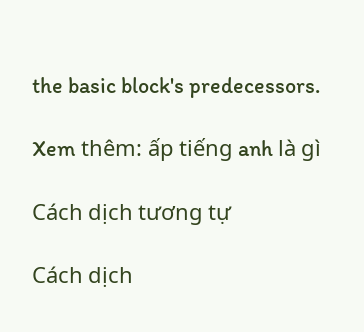the basic block's predecessors.

Xem thêm: ấp tiếng anh là gì

Cách dịch tương tự

Cách dịch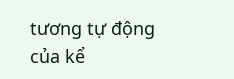tương tự động của kể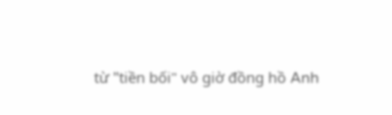từ "tiền bối" vô giờ đồng hồ Anh